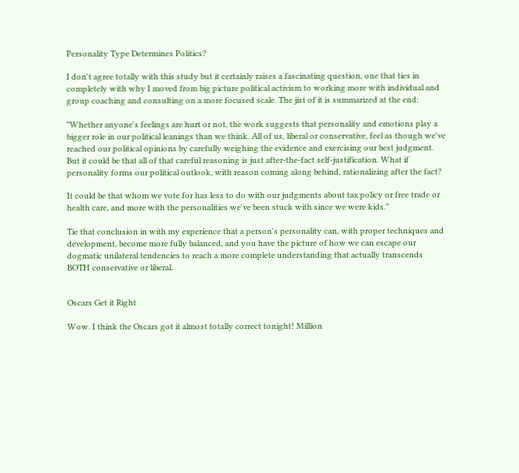Personality Type Determines Politics?

I don't agree totally with this study but it certainly raises a fascinating question, one that ties in completely with why I moved from big picture political activism to working more with individual and group coaching and consulting on a more focused scale. The jist of it is summarized at the end:

"Whether anyone's feelings are hurt or not, the work suggests that personality and emotions play a bigger role in our political leanings than we think. All of us, liberal or conservative, feel as though we've reached our political opinions by carefully weighing the evidence and exercising our best judgment. But it could be that all of that careful reasoning is just after-the-fact self-justification. What if personality forms our political outlook, with reason coming along behind, rationalizing after the fact?

It could be that whom we vote for has less to do with our judgments about tax policy or free trade or health care, and more with the personalities we've been stuck with since we were kids."

Tie that conclusion in with my experience that a person's personality can, with proper techniques and development, become more fully balanced, and you have the picture of how we can escape our dogmatic unilateral tendencies to reach a more complete understanding that actually transcends BOTH conservative or liberal.


Oscars Get it Right

Wow. I think the Oscars got it almost totally correct tonight! Million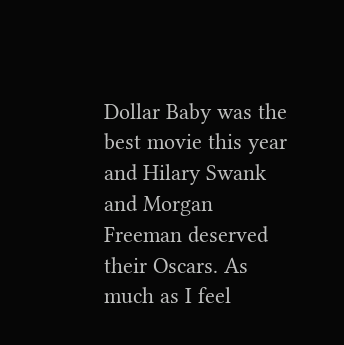Dollar Baby was the best movie this year and Hilary Swank and Morgan Freeman deserved their Oscars. As much as I feel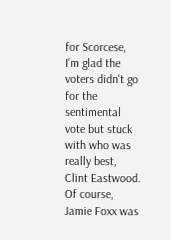for Scorcese, I'm glad the voters didn't go for the sentimental vote but stuck with who was really best, Clint Eastwood. Of course, Jamie Foxx was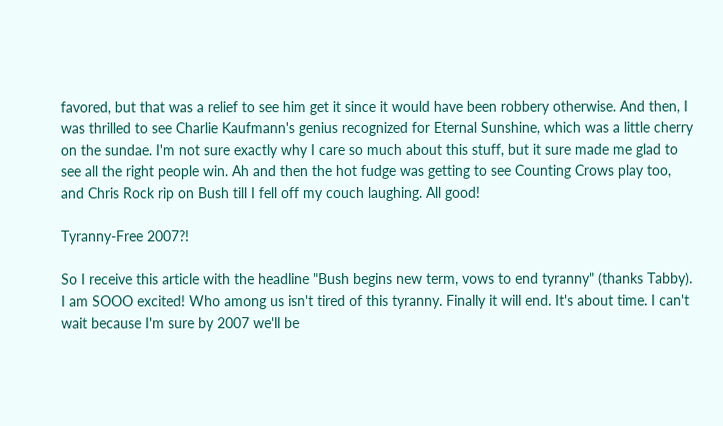favored, but that was a relief to see him get it since it would have been robbery otherwise. And then, I was thrilled to see Charlie Kaufmann's genius recognized for Eternal Sunshine, which was a little cherry on the sundae. I'm not sure exactly why I care so much about this stuff, but it sure made me glad to see all the right people win. Ah and then the hot fudge was getting to see Counting Crows play too, and Chris Rock rip on Bush till I fell off my couch laughing. All good!

Tyranny-Free 2007?!

So I receive this article with the headline "Bush begins new term, vows to end tyranny" (thanks Tabby). I am SOOO excited! Who among us isn't tired of this tyranny. Finally it will end. It's about time. I can't wait because I'm sure by 2007 we'll be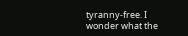tyranny-free. I wonder what the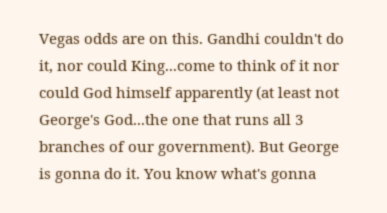Vegas odds are on this. Gandhi couldn't do it, nor could King...come to think of it nor could God himself apparently (at least not George's God...the one that runs all 3 branches of our government). But George is gonna do it. You know what's gonna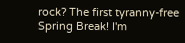rock? The first tyranny-free Spring Break! I'm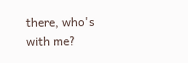there, who's with me?